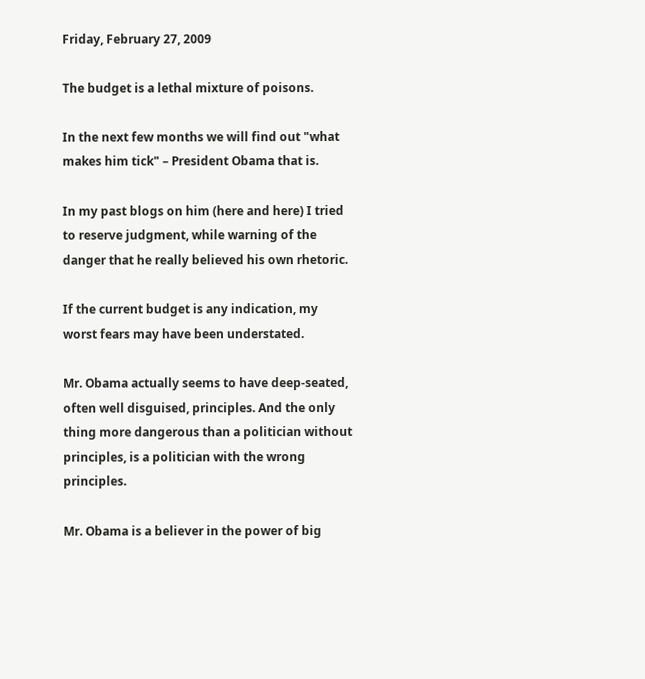Friday, February 27, 2009

The budget is a lethal mixture of poisons.

In the next few months we will find out "what makes him tick" – President Obama that is.

In my past blogs on him (here and here) I tried to reserve judgment, while warning of the danger that he really believed his own rhetoric.

If the current budget is any indication, my worst fears may have been understated.

Mr. Obama actually seems to have deep-seated, often well disguised, principles. And the only thing more dangerous than a politician without principles, is a politician with the wrong principles.

Mr. Obama is a believer in the power of big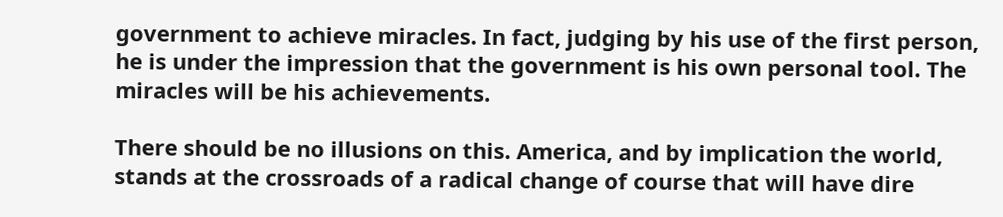government to achieve miracles. In fact, judging by his use of the first person, he is under the impression that the government is his own personal tool. The miracles will be his achievements.

There should be no illusions on this. America, and by implication the world, stands at the crossroads of a radical change of course that will have dire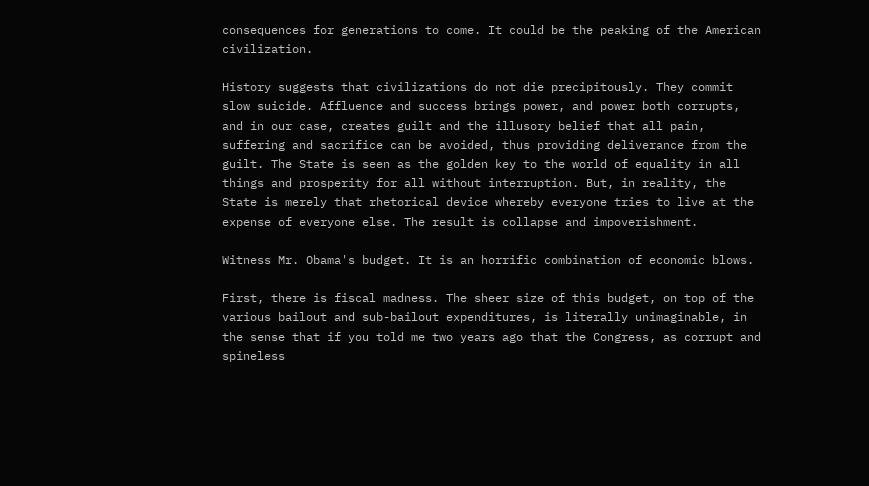consequences for generations to come. It could be the peaking of the American civilization.

History suggests that civilizations do not die precipitously. They commit slow suicide. Affluence and success brings power, and power both corrupts, and in our case, creates guilt and the illusory belief that all pain, suffering and sacrifice can be avoided, thus providing deliverance from the guilt. The State is seen as the golden key to the world of equality in all things and prosperity for all without interruption. But, in reality, the State is merely that rhetorical device whereby everyone tries to live at the expense of everyone else. The result is collapse and impoverishment.

Witness Mr. Obama's budget. It is an horrific combination of economic blows.

First, there is fiscal madness. The sheer size of this budget, on top of the various bailout and sub-bailout expenditures, is literally unimaginable, in the sense that if you told me two years ago that the Congress, as corrupt and spineless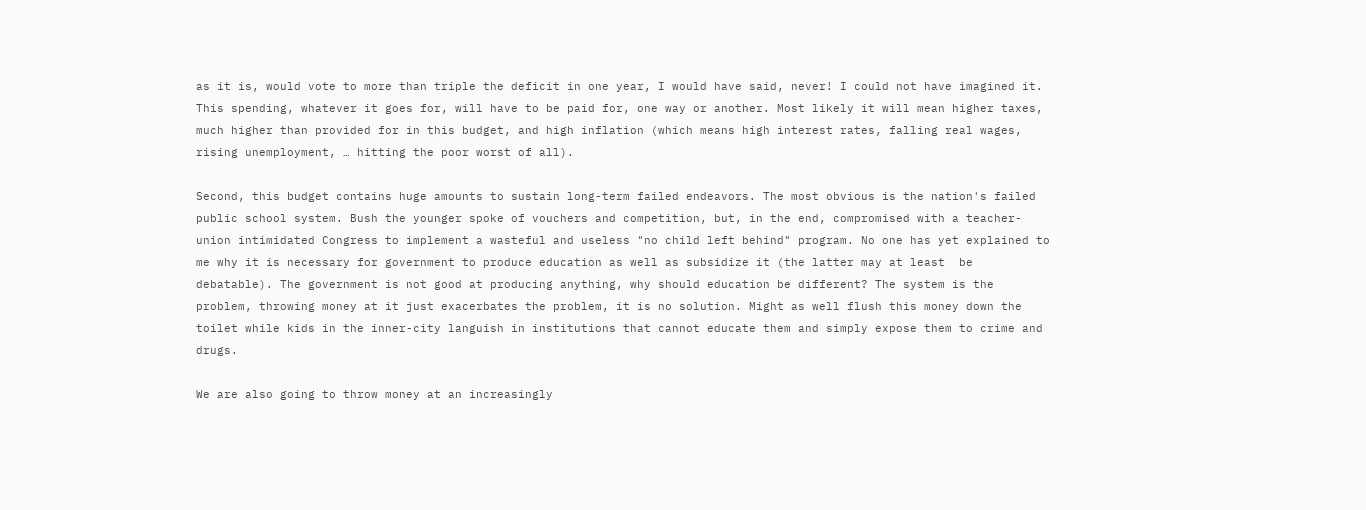as it is, would vote to more than triple the deficit in one year, I would have said, never! I could not have imagined it. This spending, whatever it goes for, will have to be paid for, one way or another. Most likely it will mean higher taxes, much higher than provided for in this budget, and high inflation (which means high interest rates, falling real wages, rising unemployment, … hitting the poor worst of all).

Second, this budget contains huge amounts to sustain long-term failed endeavors. The most obvious is the nation's failed public school system. Bush the younger spoke of vouchers and competition, but, in the end, compromised with a teacher-union intimidated Congress to implement a wasteful and useless "no child left behind" program. No one has yet explained to me why it is necessary for government to produce education as well as subsidize it (the latter may at least  be  debatable). The government is not good at producing anything, why should education be different? The system is the problem, throwing money at it just exacerbates the problem, it is no solution. Might as well flush this money down the toilet while kids in the inner-city languish in institutions that cannot educate them and simply expose them to crime and drugs.

We are also going to throw money at an increasingly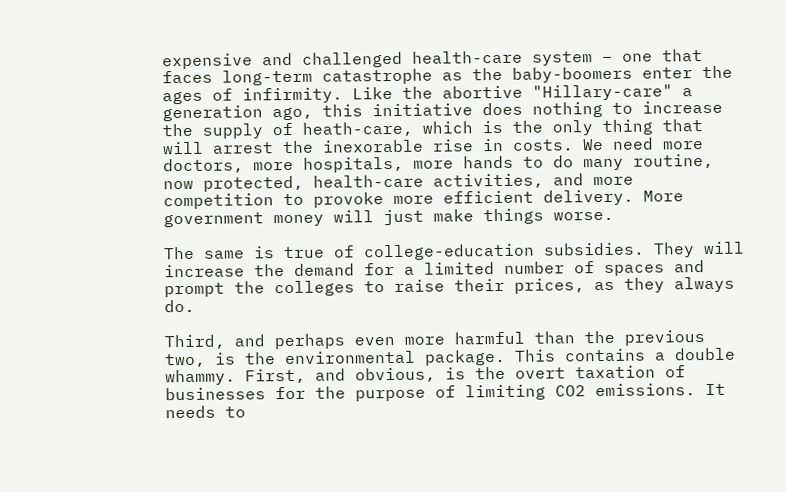expensive and challenged health-care system – one that faces long-term catastrophe as the baby-boomers enter the ages of infirmity. Like the abortive "Hillary-care" a generation ago, this initiative does nothing to increase the supply of heath-care, which is the only thing that will arrest the inexorable rise in costs. We need more doctors, more hospitals, more hands to do many routine, now protected, health-care activities, and more competition to provoke more efficient delivery. More government money will just make things worse.

The same is true of college-education subsidies. They will increase the demand for a limited number of spaces and prompt the colleges to raise their prices, as they always do.

Third, and perhaps even more harmful than the previous two, is the environmental package. This contains a double whammy. First, and obvious, is the overt taxation of businesses for the purpose of limiting CO2 emissions. It needs to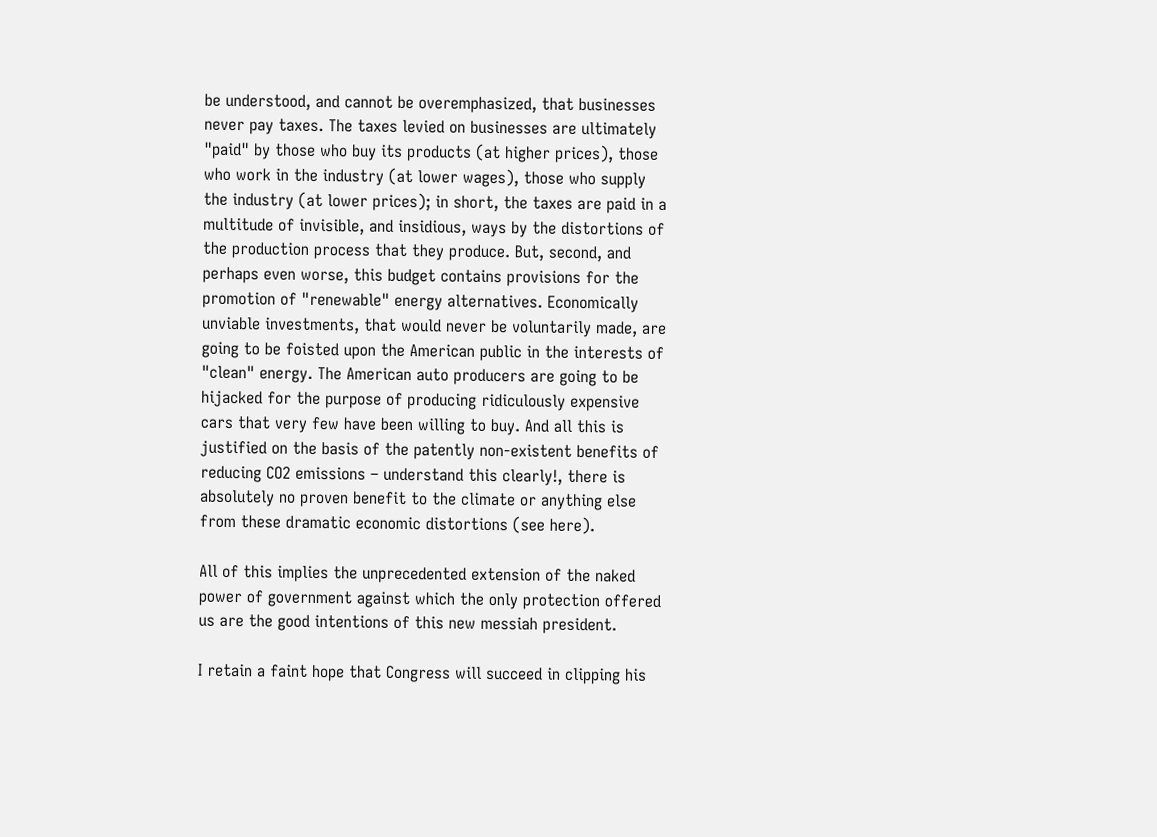be understood, and cannot be overemphasized, that businesses never pay taxes. The taxes levied on businesses are ultimately "paid" by those who buy its products (at higher prices), those who work in the industry (at lower wages), those who supply the industry (at lower prices); in short, the taxes are paid in a multitude of invisible, and insidious, ways by the distortions of the production process that they produce. But, second, and perhaps even worse, this budget contains provisions for the promotion of "renewable" energy alternatives. Economically unviable investments, that would never be voluntarily made, are going to be foisted upon the American public in the interests of "clean" energy. The American auto producers are going to be hijacked for the purpose of producing ridiculously expensive cars that very few have been willing to buy. And all this is justified on the basis of the patently non-existent benefits of reducing CO2 emissions – understand this clearly!, there is absolutely no proven benefit to the climate or anything else from these dramatic economic distortions (see here).

All of this implies the unprecedented extension of the naked power of government against which the only protection offered us are the good intentions of this new messiah president.

I retain a faint hope that Congress will succeed in clipping his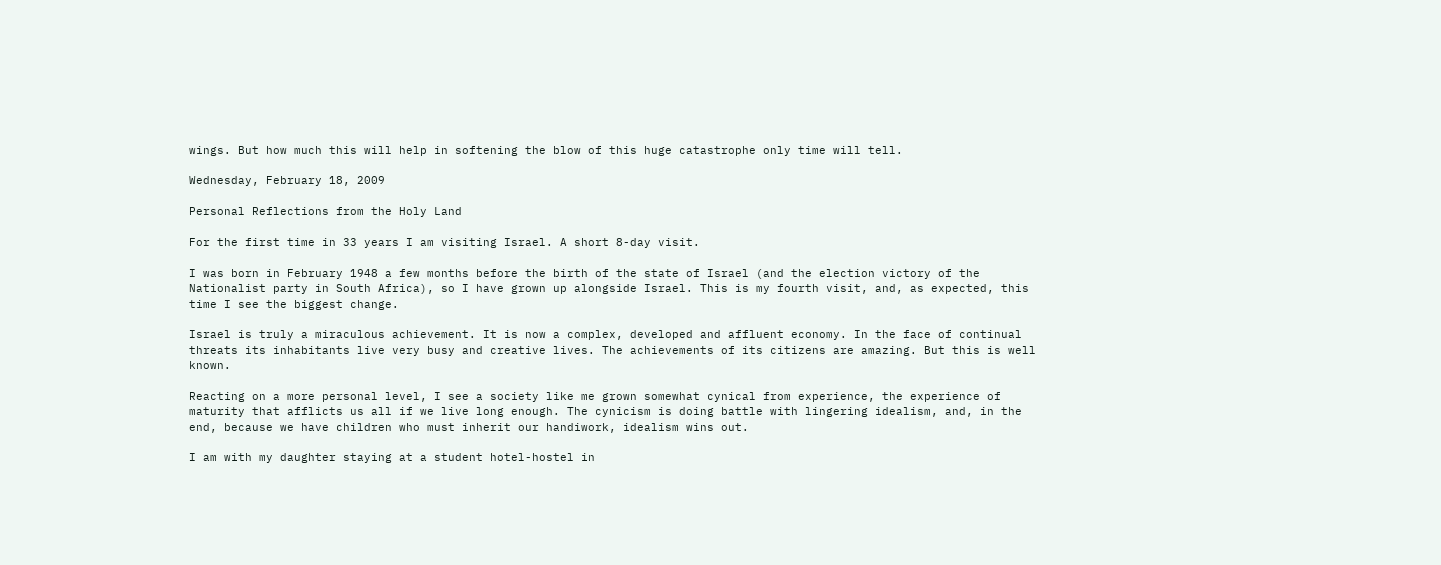wings. But how much this will help in softening the blow of this huge catastrophe only time will tell.

Wednesday, February 18, 2009

Personal Reflections from the Holy Land

For the first time in 33 years I am visiting Israel. A short 8-day visit.

I was born in February 1948 a few months before the birth of the state of Israel (and the election victory of the Nationalist party in South Africa), so I have grown up alongside Israel. This is my fourth visit, and, as expected, this time I see the biggest change.

Israel is truly a miraculous achievement. It is now a complex, developed and affluent economy. In the face of continual threats its inhabitants live very busy and creative lives. The achievements of its citizens are amazing. But this is well known.

Reacting on a more personal level, I see a society like me grown somewhat cynical from experience, the experience of maturity that afflicts us all if we live long enough. The cynicism is doing battle with lingering idealism, and, in the end, because we have children who must inherit our handiwork, idealism wins out.

I am with my daughter staying at a student hotel-hostel in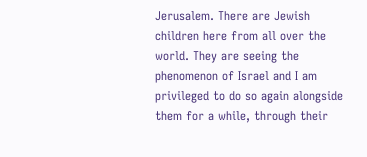Jerusalem. There are Jewish children here from all over the world. They are seeing the phenomenon of Israel and I am privileged to do so again alongside them for a while, through their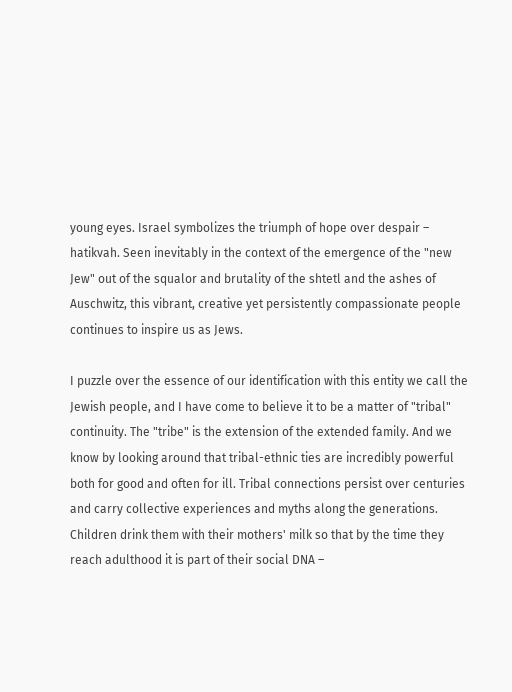young eyes. Israel symbolizes the triumph of hope over despair – hatikvah. Seen inevitably in the context of the emergence of the "new Jew" out of the squalor and brutality of the shtetl and the ashes of Auschwitz, this vibrant, creative yet persistently compassionate people continues to inspire us as Jews.

I puzzle over the essence of our identification with this entity we call the Jewish people, and I have come to believe it to be a matter of "tribal" continuity. The "tribe" is the extension of the extended family. And we know by looking around that tribal-ethnic ties are incredibly powerful both for good and often for ill. Tribal connections persist over centuries and carry collective experiences and myths along the generations. Children drink them with their mothers' milk so that by the time they reach adulthood it is part of their social DNA –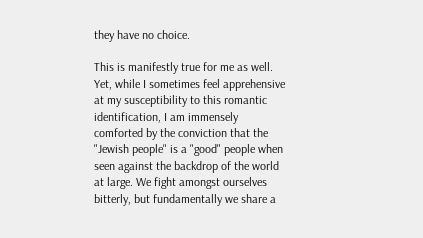they have no choice.

This is manifestly true for me as well. Yet, while I sometimes feel apprehensive at my susceptibility to this romantic identification, I am immensely comforted by the conviction that the "Jewish people" is a "good" people when seen against the backdrop of the world at large. We fight amongst ourselves bitterly, but fundamentally we share a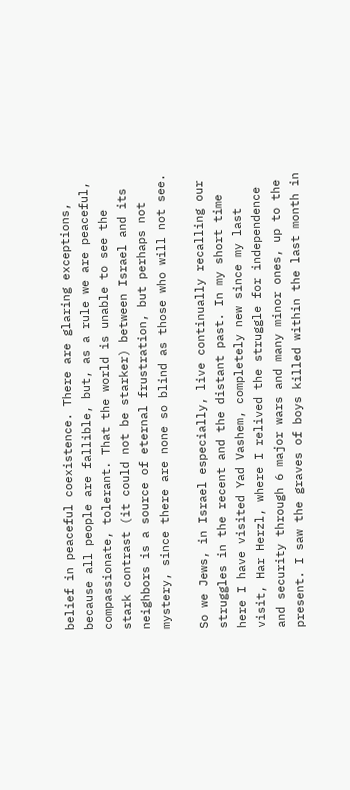belief in peaceful coexistence. There are glaring exceptions, because all people are fallible, but, as a rule we are peaceful, compassionate, tolerant. That the world is unable to see the stark contrast (it could not be starker) between Israel and its neighbors is a source of eternal frustration, but perhaps not mystery, since there are none so blind as those who will not see.

So we Jews, in Israel especially, live continually recalling our struggles in the recent and the distant past. In my short time here I have visited Yad Vashem, completely new since my last visit, Har Herzl, where I relived the struggle for independence and security through 6 major wars and many minor ones, up to the present. I saw the graves of boys killed within the last month in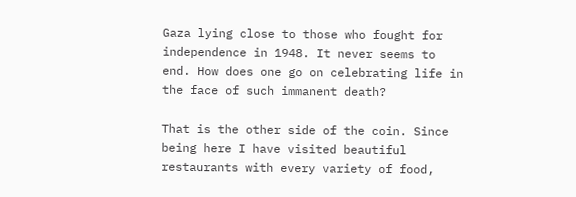Gaza lying close to those who fought for independence in 1948. It never seems to end. How does one go on celebrating life in the face of such immanent death?

That is the other side of the coin. Since being here I have visited beautiful restaurants with every variety of food,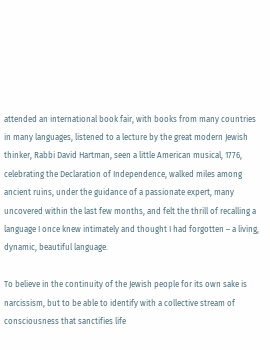attended an international book fair, with books from many countries in many languages, listened to a lecture by the great modern Jewish thinker, Rabbi David Hartman, seen a little American musical, 1776, celebrating the Declaration of Independence, walked miles among ancient ruins, under the guidance of a passionate expert, many uncovered within the last few months, and felt the thrill of recalling a language I once knew intimately and thought I had forgotten – a living, dynamic, beautiful language.

To believe in the continuity of the Jewish people for its own sake is narcissism, but to be able to identify with a collective stream of consciousness that sanctifies life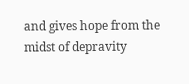and gives hope from the midst of depravity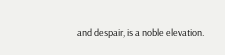and despair, is a noble elevation.